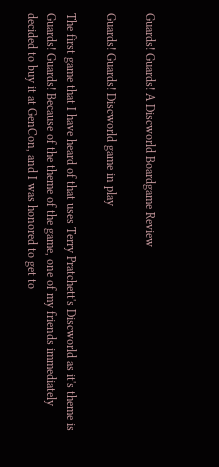Guards! Guards! A Discworld Boardgame Review

Guards! Guards! Discworld game in play

The first game that I have heard of that uses Terry Pratchett's Discworld as it's theme is Guards! Guards! Because of the theme of the game, one of my friends immediately decided to buy it at GenCon, and I was honored to get to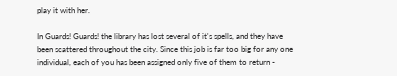play it with her.

In Guards! Guards! the library has lost several of it's spells, and they have been scattered throughout the city. Since this job is far too big for any one individual, each of you has been assigned only five of them to return -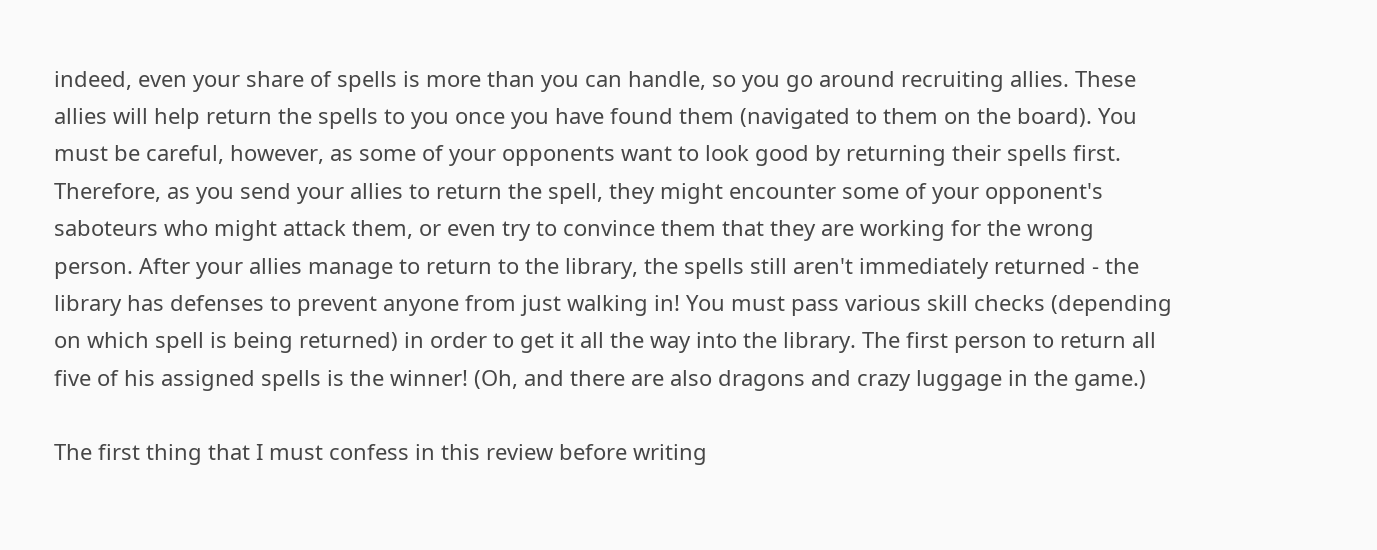indeed, even your share of spells is more than you can handle, so you go around recruiting allies. These allies will help return the spells to you once you have found them (navigated to them on the board). You must be careful, however, as some of your opponents want to look good by returning their spells first. Therefore, as you send your allies to return the spell, they might encounter some of your opponent's saboteurs who might attack them, or even try to convince them that they are working for the wrong person. After your allies manage to return to the library, the spells still aren't immediately returned - the library has defenses to prevent anyone from just walking in! You must pass various skill checks (depending on which spell is being returned) in order to get it all the way into the library. The first person to return all five of his assigned spells is the winner! (Oh, and there are also dragons and crazy luggage in the game.)

The first thing that I must confess in this review before writing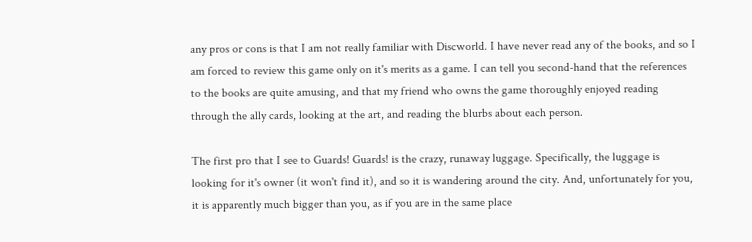any pros or cons is that I am not really familiar with Discworld. I have never read any of the books, and so I am forced to review this game only on it's merits as a game. I can tell you second-hand that the references to the books are quite amusing, and that my friend who owns the game thoroughly enjoyed reading through the ally cards, looking at the art, and reading the blurbs about each person.

The first pro that I see to Guards! Guards! is the crazy, runaway luggage. Specifically, the luggage is looking for it's owner (it won't find it), and so it is wandering around the city. And, unfortunately for you, it is apparently much bigger than you, as if you are in the same place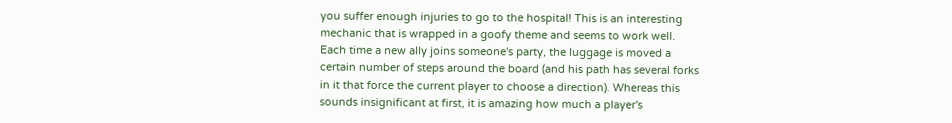you suffer enough injuries to go to the hospital! This is an interesting mechanic that is wrapped in a goofy theme and seems to work well. Each time a new ally joins someone's party, the luggage is moved a certain number of steps around the board (and his path has several forks in it that force the current player to choose a direction). Whereas this sounds insignificant at first, it is amazing how much a player's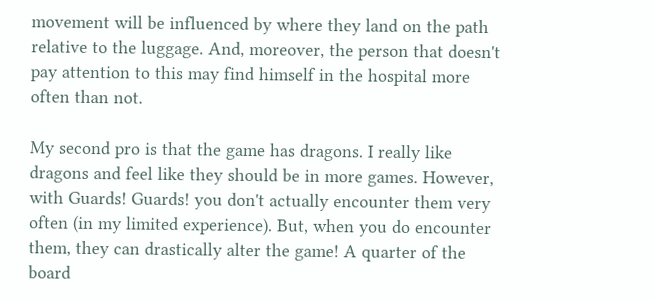movement will be influenced by where they land on the path relative to the luggage. And, moreover, the person that doesn't pay attention to this may find himself in the hospital more often than not.

My second pro is that the game has dragons. I really like dragons and feel like they should be in more games. However, with Guards! Guards! you don't actually encounter them very often (in my limited experience). But, when you do encounter them, they can drastically alter the game! A quarter of the board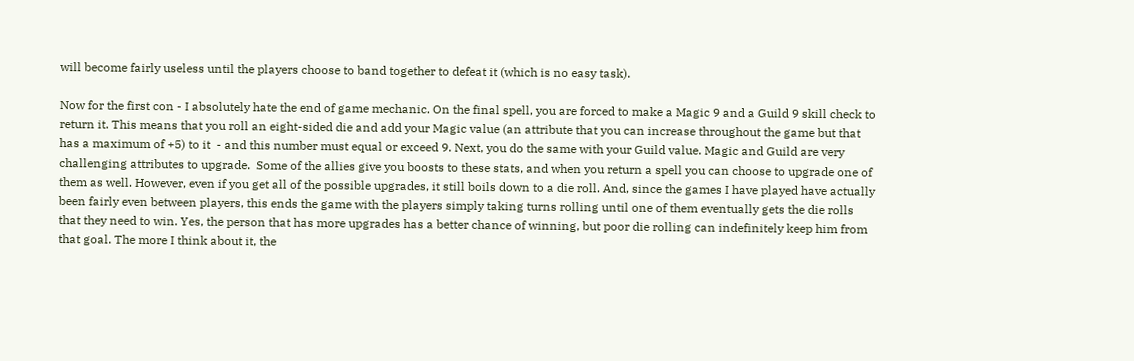will become fairly useless until the players choose to band together to defeat it (which is no easy task).

Now for the first con - I absolutely hate the end of game mechanic. On the final spell, you are forced to make a Magic 9 and a Guild 9 skill check to return it. This means that you roll an eight-sided die and add your Magic value (an attribute that you can increase throughout the game but that has a maximum of +5) to it  - and this number must equal or exceed 9. Next, you do the same with your Guild value. Magic and Guild are very challenging attributes to upgrade.  Some of the allies give you boosts to these stats, and when you return a spell you can choose to upgrade one of them as well. However, even if you get all of the possible upgrades, it still boils down to a die roll. And, since the games I have played have actually been fairly even between players, this ends the game with the players simply taking turns rolling until one of them eventually gets the die rolls that they need to win. Yes, the person that has more upgrades has a better chance of winning, but poor die rolling can indefinitely keep him from that goal. The more I think about it, the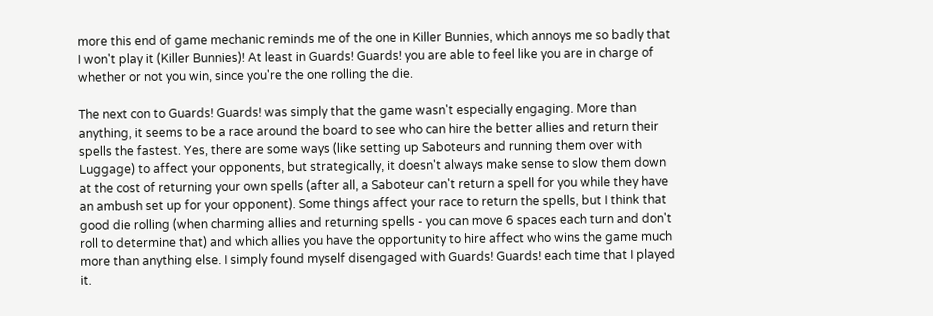more this end of game mechanic reminds me of the one in Killer Bunnies, which annoys me so badly that I won't play it (Killer Bunnies)! At least in Guards! Guards! you are able to feel like you are in charge of whether or not you win, since you're the one rolling the die.

The next con to Guards! Guards! was simply that the game wasn't especially engaging. More than anything, it seems to be a race around the board to see who can hire the better allies and return their spells the fastest. Yes, there are some ways (like setting up Saboteurs and running them over with Luggage) to affect your opponents, but strategically, it doesn't always make sense to slow them down at the cost of returning your own spells (after all, a Saboteur can't return a spell for you while they have an ambush set up for your opponent). Some things affect your race to return the spells, but I think that good die rolling (when charming allies and returning spells - you can move 6 spaces each turn and don't roll to determine that) and which allies you have the opportunity to hire affect who wins the game much more than anything else. I simply found myself disengaged with Guards! Guards! each time that I played it.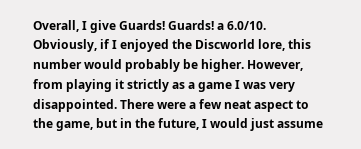Overall, I give Guards! Guards! a 6.0/10. Obviously, if I enjoyed the Discworld lore, this number would probably be higher. However, from playing it strictly as a game I was very disappointed. There were a few neat aspect to the game, but in the future, I would just assume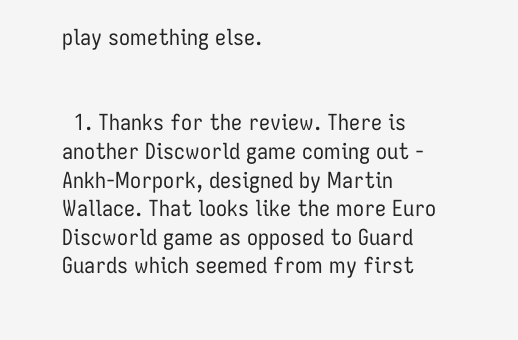play something else.


  1. Thanks for the review. There is another Discworld game coming out - Ankh-Morpork, designed by Martin Wallace. That looks like the more Euro Discworld game as opposed to Guard Guards which seemed from my first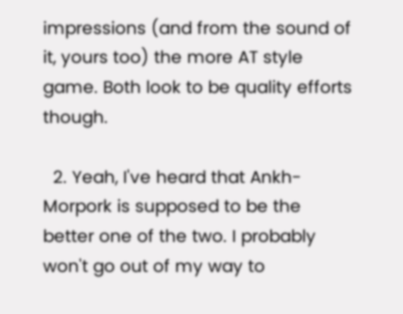impressions (and from the sound of it, yours too) the more AT style game. Both look to be quality efforts though.

  2. Yeah, I've heard that Ankh-Morpork is supposed to be the better one of the two. I probably won't go out of my way to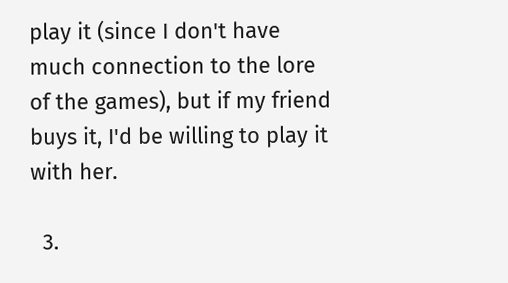play it (since I don't have much connection to the lore of the games), but if my friend buys it, I'd be willing to play it with her.

  3.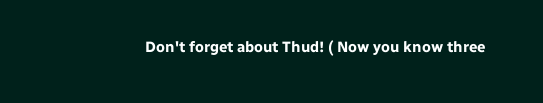Don't forget about Thud! ( Now you know three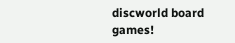discworld board games!